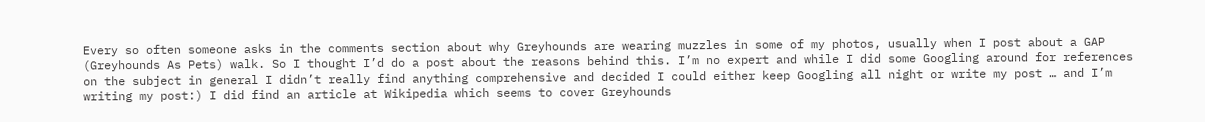Every so often someone asks in the comments section about why Greyhounds are wearing muzzles in some of my photos, usually when I post about a GAP (Greyhounds As Pets) walk. So I thought I’d do a post about the reasons behind this. I’m no expert and while I did some Googling around for references on the subject in general I didn’t really find anything comprehensive and decided I could either keep Googling all night or write my post … and I’m writing my post:) I did find an article at Wikipedia which seems to cover Greyhounds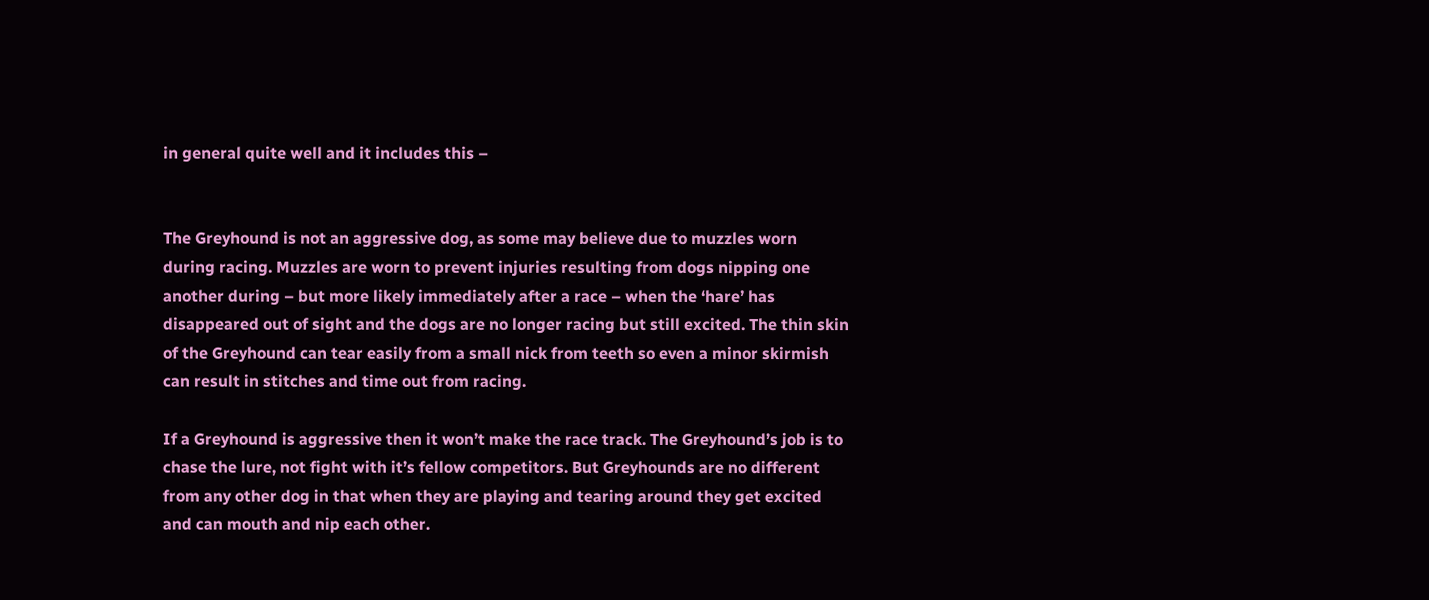in general quite well and it includes this –


The Greyhound is not an aggressive dog, as some may believe due to muzzles worn during racing. Muzzles are worn to prevent injuries resulting from dogs nipping one another during – but more likely immediately after a race – when the ‘hare’ has disappeared out of sight and the dogs are no longer racing but still excited. The thin skin of the Greyhound can tear easily from a small nick from teeth so even a minor skirmish can result in stitches and time out from racing.

If a Greyhound is aggressive then it won’t make the race track. The Greyhound’s job is to chase the lure, not fight with it’s fellow competitors. But Greyhounds are no different from any other dog in that when they are playing and tearing around they get excited and can mouth and nip each other.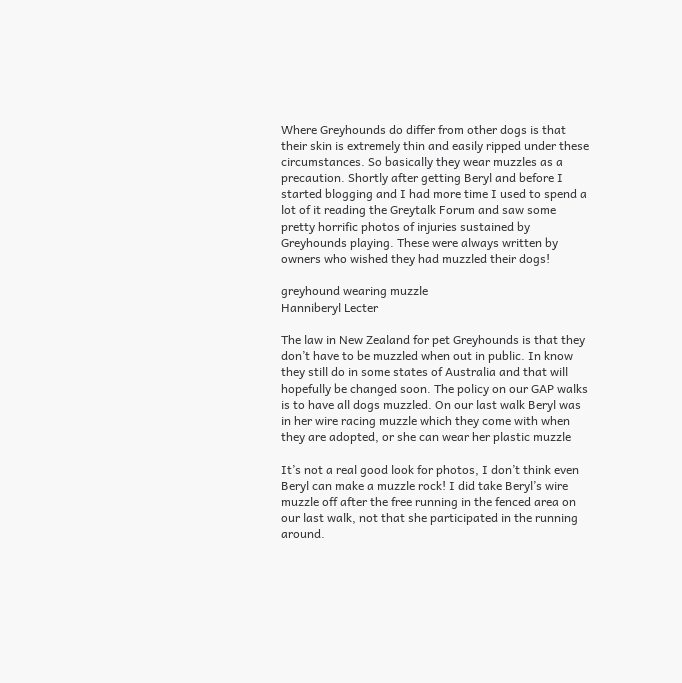Where Greyhounds do differ from other dogs is that their skin is extremely thin and easily ripped under these circumstances. So basically they wear muzzles as a precaution. Shortly after getting Beryl and before I started blogging and I had more time I used to spend a lot of it reading the Greytalk Forum and saw some pretty horrific photos of injuries sustained by Greyhounds playing. These were always written by owners who wished they had muzzled their dogs!

greyhound wearing muzzle
Hanniberyl Lecter

The law in New Zealand for pet Greyhounds is that they don’t have to be muzzled when out in public. In know they still do in some states of Australia and that will hopefully be changed soon. The policy on our GAP walks is to have all dogs muzzled. On our last walk Beryl was in her wire racing muzzle which they come with when they are adopted, or she can wear her plastic muzzle

It’s not a real good look for photos, I don’t think even Beryl can make a muzzle rock! I did take Beryl’s wire muzzle off after the free running in the fenced area on our last walk, not that she participated in the running around.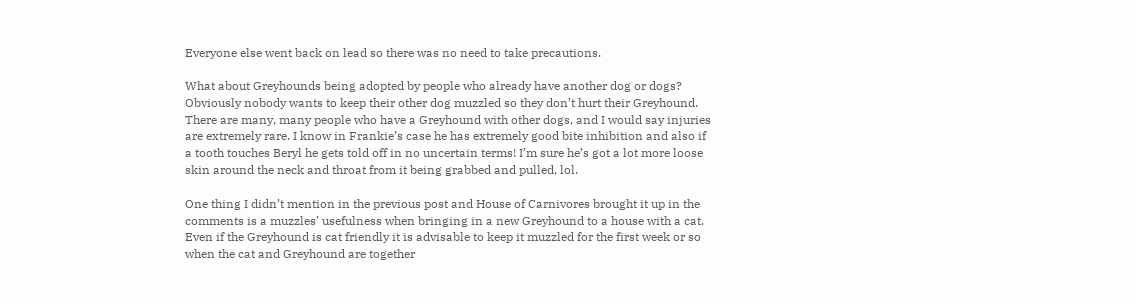Everyone else went back on lead so there was no need to take precautions.

What about Greyhounds being adopted by people who already have another dog or dogs? Obviously nobody wants to keep their other dog muzzled so they don’t hurt their Greyhound. There are many, many people who have a Greyhound with other dogs, and I would say injuries are extremely rare. I know in Frankie’s case he has extremely good bite inhibition and also if a tooth touches Beryl he gets told off in no uncertain terms! I’m sure he’s got a lot more loose skin around the neck and throat from it being grabbed and pulled, lol.

One thing I didn’t mention in the previous post and House of Carnivores brought it up in the comments is a muzzles’ usefulness when bringing in a new Greyhound to a house with a cat. Even if the Greyhound is cat friendly it is advisable to keep it muzzled for the first week or so when the cat and Greyhound are together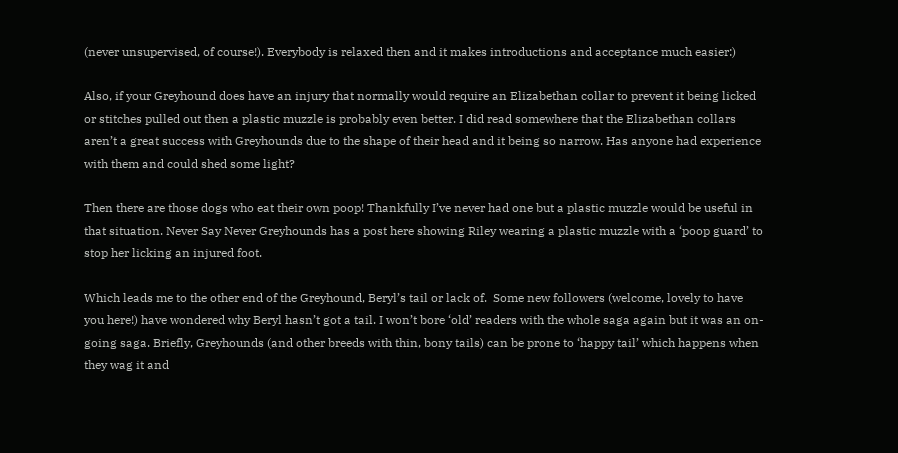(never unsupervised, of course!). Everybody is relaxed then and it makes introductions and acceptance much easier:)

Also, if your Greyhound does have an injury that normally would require an Elizabethan collar to prevent it being licked or stitches pulled out then a plastic muzzle is probably even better. I did read somewhere that the Elizabethan collars aren’t a great success with Greyhounds due to the shape of their head and it being so narrow. Has anyone had experience with them and could shed some light?

Then there are those dogs who eat their own poop! Thankfully I’ve never had one but a plastic muzzle would be useful in that situation. Never Say Never Greyhounds has a post here showing Riley wearing a plastic muzzle with a ‘poop guard’ to stop her licking an injured foot.

Which leads me to the other end of the Greyhound, Beryl’s tail or lack of.  Some new followers (welcome, lovely to have you here!) have wondered why Beryl hasn’t got a tail. I won’t bore ‘old’ readers with the whole saga again but it was an on-going saga. Briefly, Greyhounds (and other breeds with thin, bony tails) can be prone to ‘happy tail’ which happens when they wag it and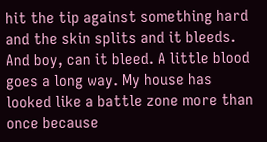hit the tip against something hard and the skin splits and it bleeds. And boy, can it bleed. A little blood goes a long way. My house has looked like a battle zone more than once because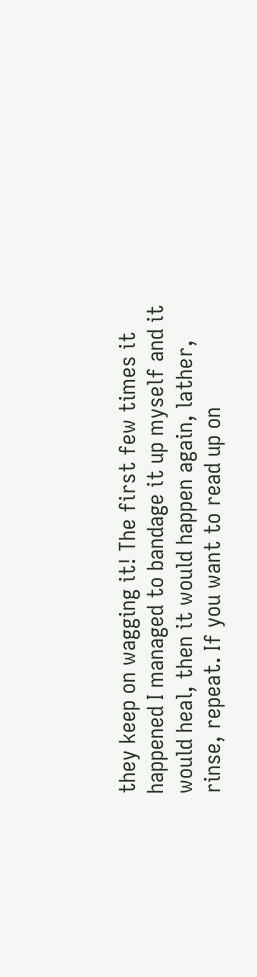they keep on wagging it! The first few times it happened I managed to bandage it up myself and it would heal, then it would happen again, lather, rinse, repeat. If you want to read up on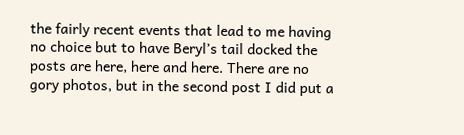the fairly recent events that lead to me having no choice but to have Beryl’s tail docked the posts are here, here and here. There are no gory photos, but in the second post I did put a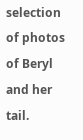selection of photos of Beryl and her tail.